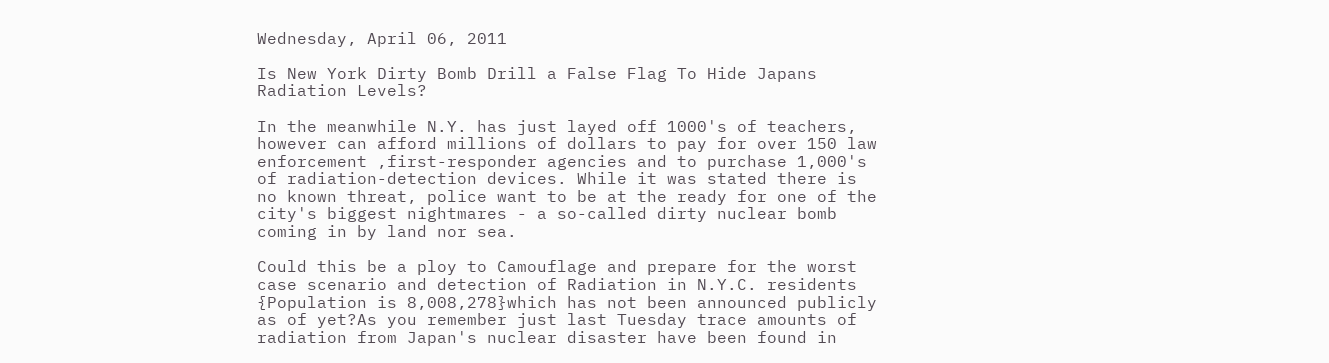Wednesday, April 06, 2011

Is New York Dirty Bomb Drill a False Flag To Hide Japans Radiation Levels?

In the meanwhile N.Y. has just layed off 1000's of teachers, however can afford millions of dollars to pay for over 150 law enforcement ,first-responder agencies and to purchase 1,000's of radiation-detection devices. While it was stated there is no known threat, police want to be at the ready for one of the city's biggest nightmares - a so-called dirty nuclear bomb coming in by land nor sea.

Could this be a ploy to Camouflage and prepare for the worst case scenario and detection of Radiation in N.Y.C. residents {Population is 8,008,278}which has not been announced publicly as of yet?As you remember just last Tuesday trace amounts of radiation from Japan's nuclear disaster have been found in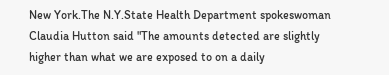New York.The N.Y.State Health Department spokeswoman Claudia Hutton said "The amounts detected are slightly higher than what we are exposed to on a daily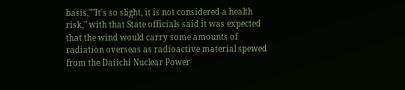basis,""It's so slight, it is not considered a health risk," with that State officials said it was expected that the wind would carry some amounts of radiation overseas as radioactive material spewed from the Daiichi Nuclear Power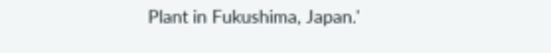Plant in Fukushima, Japan.'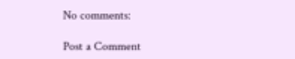No comments:

Post a Comment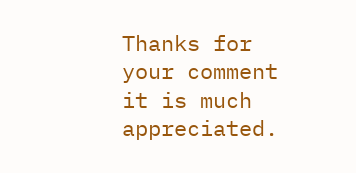Thanks for your comment it is much appreciated.